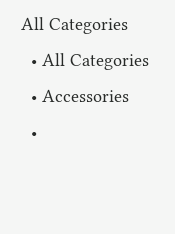All Categories
  • All Categories
  • Accessories
  •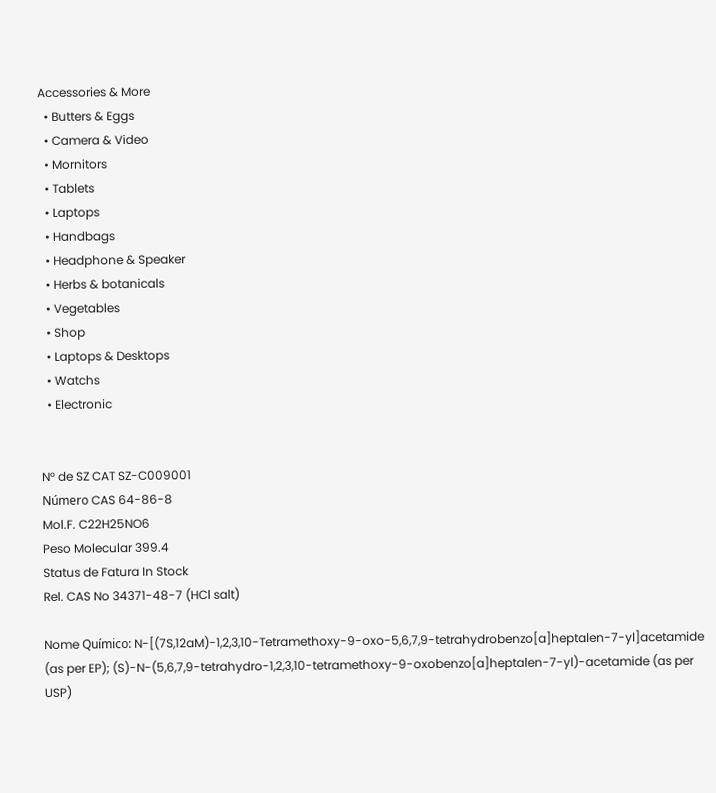Accessories & More
  • Butters & Eggs
  • Camera & Video
  • Mornitors
  • Tablets
  • Laptops
  • Handbags
  • Headphone & Speaker
  • Herbs & botanicals
  • Vegetables
  • Shop
  • Laptops & Desktops
  • Watchs
  • Electronic


N° de SZ CAT SZ-C009001
Número CAS 64-86-8
Mol.F. C22H25NO6
Peso Molecular 399.4
Status de Fatura In Stock
Rel. CAS No 34371-48-7 (HCl salt)

Nome Químico: N-[(7S,12aM)-1,2,3,10-Tetramethoxy-9-oxo-5,6,7,9-tetrahydrobenzo[a]heptalen-7-yl]acetamide (as per EP); (S)-N-(5,6,7,9-tetrahydro-1,2,3,10-tetramethoxy-9-oxobenzo[a]heptalen-7-yl)-acetamide (as per USP)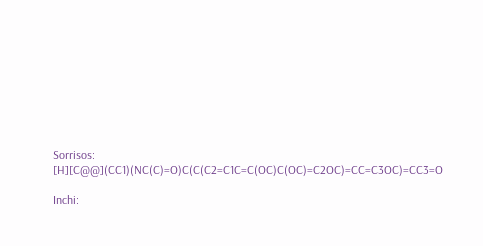Sorrisos: [H][C@@](CC1)(NC(C)=O)C(C(C2=C1C=C(OC)C(OC)=C2OC)=CC=C3OC)=CC3=O

Inchi: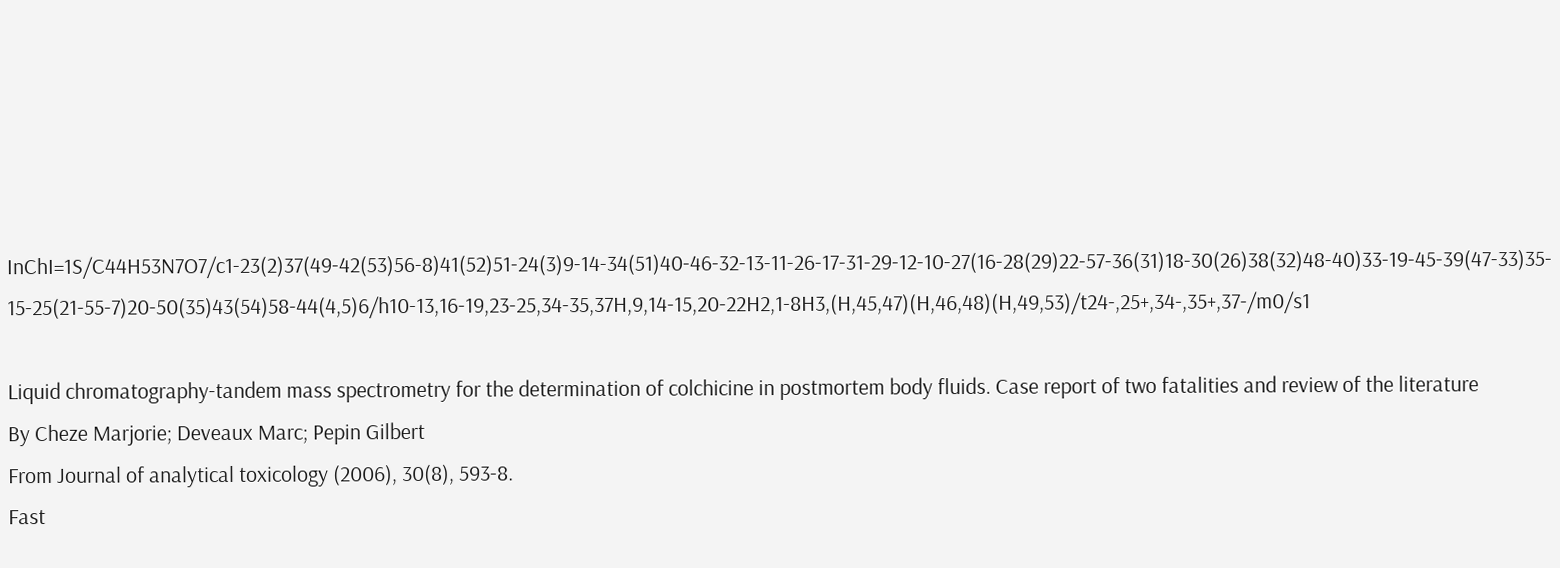InChI=1S/C44H53N7O7/c1-23(2)37(49-42(53)56-8)41(52)51-24(3)9-14-34(51)40-46-32-13-11-26-17-31-29-12-10-27(16-28(29)22-57-36(31)18-30(26)38(32)48-40)33-19-45-39(47-33)35-15-25(21-55-7)20-50(35)43(54)58-44(4,5)6/h10-13,16-19,23-25,34-35,37H,9,14-15,20-22H2,1-8H3,(H,45,47)(H,46,48)(H,49,53)/t24-,25+,34-,35+,37-/m0/s1

Liquid chromatography-tandem mass spectrometry for the determination of colchicine in postmortem body fluids. Case report of two fatalities and review of the literature
By Cheze Marjorie; Deveaux Marc; Pepin Gilbert
From Journal of analytical toxicology (2006), 30(8), 593-8.
Fast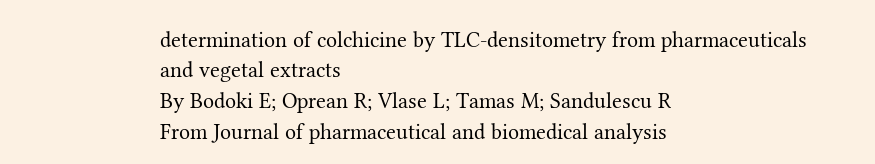determination of colchicine by TLC-densitometry from pharmaceuticals and vegetal extracts
By Bodoki E; Oprean R; Vlase L; Tamas M; Sandulescu R
From Journal of pharmaceutical and biomedical analysis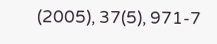(2005), 37(5), 971-7